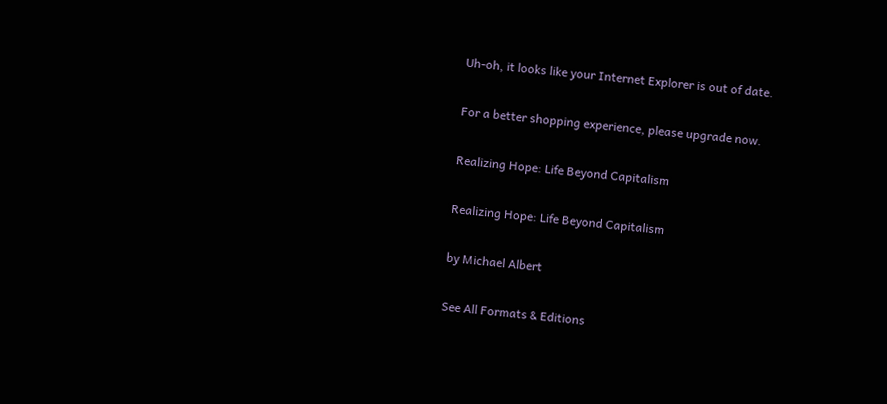Uh-oh, it looks like your Internet Explorer is out of date.

For a better shopping experience, please upgrade now.

Realizing Hope: Life Beyond Capitalism

Realizing Hope: Life Beyond Capitalism

by Michael Albert

See All Formats & Editions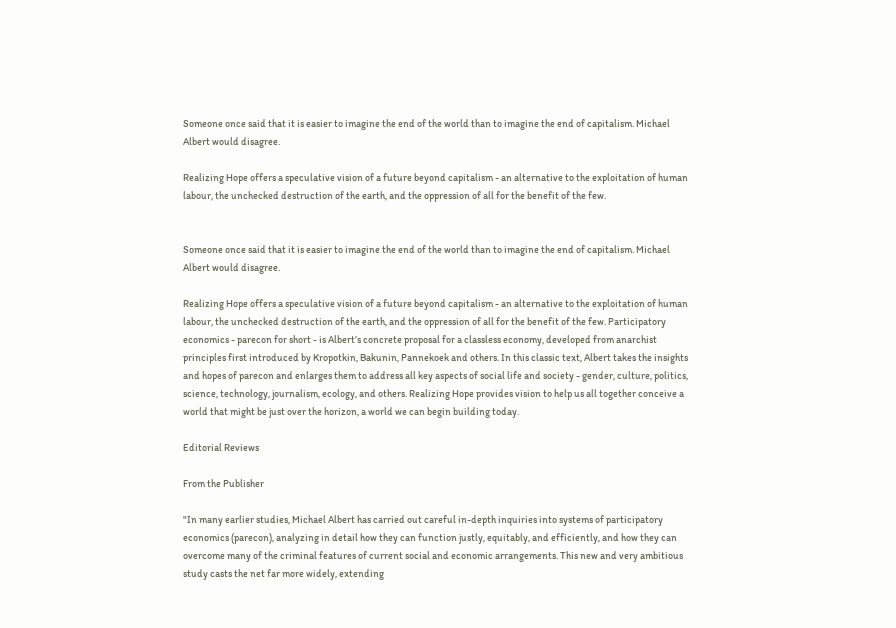Someone once said that it is easier to imagine the end of the world than to imagine the end of capitalism. Michael Albert would disagree.

Realizing Hope offers a speculative vision of a future beyond capitalism - an alternative to the exploitation of human labour, the unchecked destruction of the earth, and the oppression of all for the benefit of the few.


Someone once said that it is easier to imagine the end of the world than to imagine the end of capitalism. Michael Albert would disagree.

Realizing Hope offers a speculative vision of a future beyond capitalism - an alternative to the exploitation of human labour, the unchecked destruction of the earth, and the oppression of all for the benefit of the few. Participatory economics - parecon for short - is Albert’s concrete proposal for a classless economy, developed from anarchist principles first introduced by Kropotkin, Bakunin, Pannekoek and others. In this classic text, Albert takes the insights and hopes of parecon and enlarges them to address all key aspects of social life and society - gender, culture, politics, science, technology, journalism, ecology, and others. Realizing Hope provides vision to help us all together conceive a world that might be just over the horizon, a world we can begin building today.

Editorial Reviews

From the Publisher

"In many earlier studies, Michael Albert has carried out careful in-depth inquiries into systems of participatory economics (parecon), analyzing in detail how they can function justly, equitably, and efficiently, and how they can overcome many of the criminal features of current social and economic arrangements. This new and very ambitious study casts the net far more widely, extending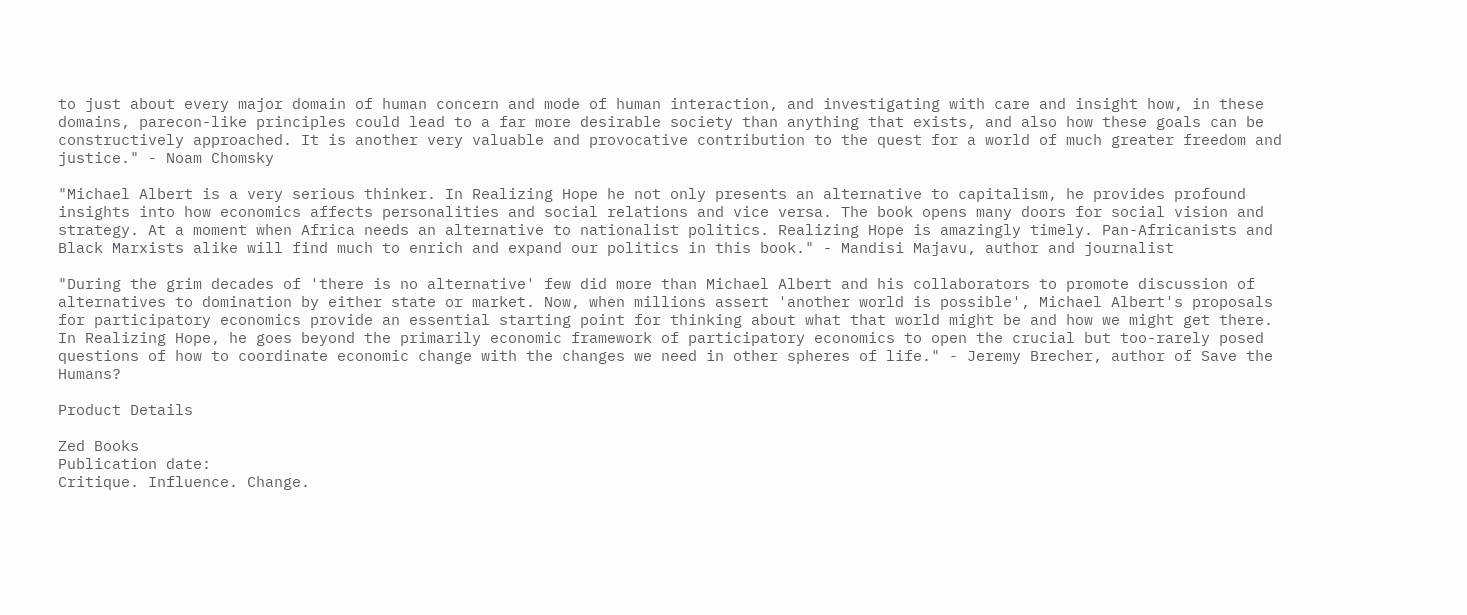to just about every major domain of human concern and mode of human interaction, and investigating with care and insight how, in these domains, parecon-like principles could lead to a far more desirable society than anything that exists, and also how these goals can be constructively approached. It is another very valuable and provocative contribution to the quest for a world of much greater freedom and justice." - Noam Chomsky

"Michael Albert is a very serious thinker. In Realizing Hope he not only presents an alternative to capitalism, he provides profound insights into how economics affects personalities and social relations and vice versa. The book opens many doors for social vision and strategy. At a moment when Africa needs an alternative to nationalist politics. Realizing Hope is amazingly timely. Pan-Africanists and Black Marxists alike will find much to enrich and expand our politics in this book." - Mandisi Majavu, author and journalist

"During the grim decades of 'there is no alternative' few did more than Michael Albert and his collaborators to promote discussion of alternatives to domination by either state or market. Now, when millions assert 'another world is possible', Michael Albert's proposals for participatory economics provide an essential starting point for thinking about what that world might be and how we might get there. In Realizing Hope, he goes beyond the primarily economic framework of participatory economics to open the crucial but too-rarely posed questions of how to coordinate economic change with the changes we need in other spheres of life." - Jeremy Brecher, author of Save the Humans?

Product Details

Zed Books
Publication date:
Critique. Influence. Change.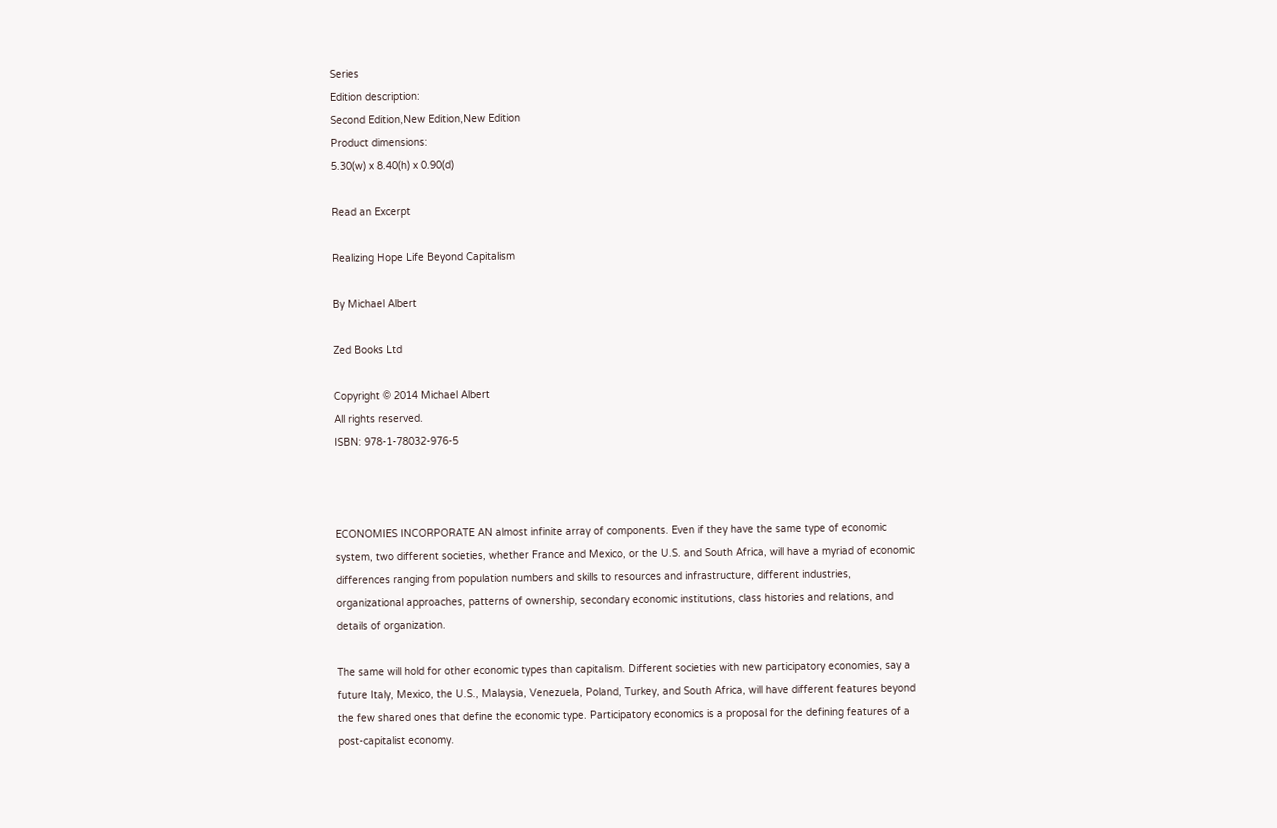Series
Edition description:
Second Edition,New Edition,New Edition
Product dimensions:
5.30(w) x 8.40(h) x 0.90(d)

Read an Excerpt

Realizing Hope Life Beyond Capitalism

By Michael Albert

Zed Books Ltd

Copyright © 2014 Michael Albert
All rights reserved.
ISBN: 978-1-78032-976-5



ECONOMIES INCORPORATE AN almost infinite array of components. Even if they have the same type of economic system, two different societies, whether France and Mexico, or the U.S. and South Africa, will have a myriad of economic differences ranging from population numbers and skills to resources and infrastructure, different industries, organizational approaches, patterns of ownership, secondary economic institutions, class histories and relations, and details of organization.

The same will hold for other economic types than capitalism. Different societies with new participatory economies, say a future Italy, Mexico, the U.S., Malaysia, Venezuela, Poland, Turkey, and South Africa, will have different features beyond the few shared ones that define the economic type. Participatory economics is a proposal for the defining features of a post-capitalist economy.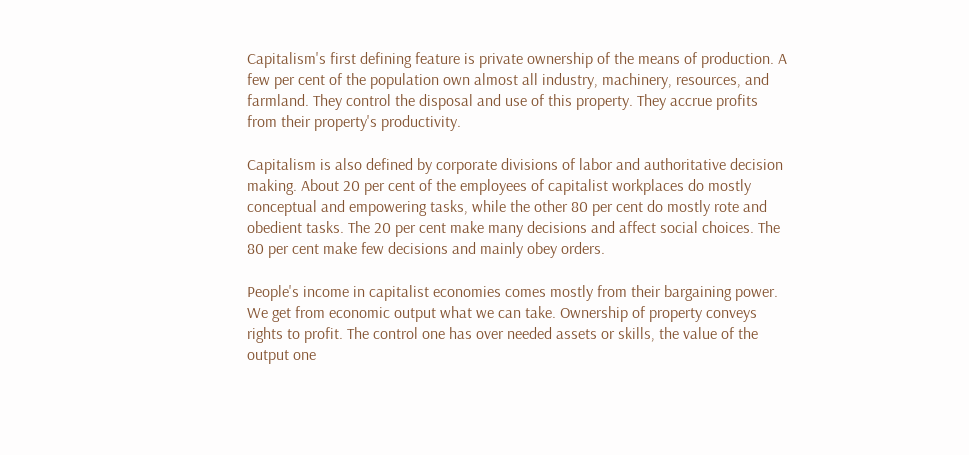Capitalism's first defining feature is private ownership of the means of production. A few per cent of the population own almost all industry, machinery, resources, and farmland. They control the disposal and use of this property. They accrue profits from their property's productivity.

Capitalism is also defined by corporate divisions of labor and authoritative decision making. About 20 per cent of the employees of capitalist workplaces do mostly conceptual and empowering tasks, while the other 80 per cent do mostly rote and obedient tasks. The 20 per cent make many decisions and affect social choices. The 80 per cent make few decisions and mainly obey orders.

People's income in capitalist economies comes mostly from their bargaining power. We get from economic output what we can take. Ownership of property conveys rights to profit. The control one has over needed assets or skills, the value of the output one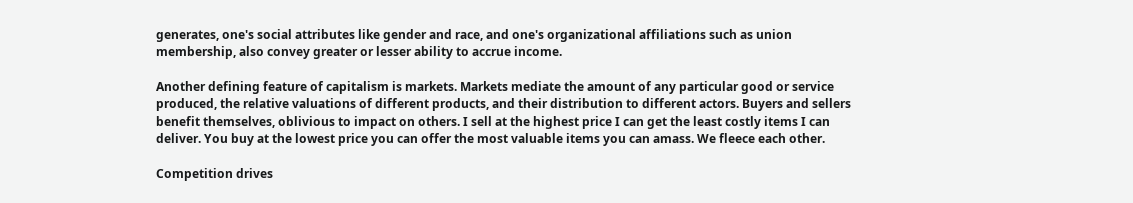generates, one's social attributes like gender and race, and one's organizational affiliations such as union membership, also convey greater or lesser ability to accrue income.

Another defining feature of capitalism is markets. Markets mediate the amount of any particular good or service produced, the relative valuations of different products, and their distribution to different actors. Buyers and sellers benefit themselves, oblivious to impact on others. I sell at the highest price I can get the least costly items I can deliver. You buy at the lowest price you can offer the most valuable items you can amass. We fleece each other.

Competition drives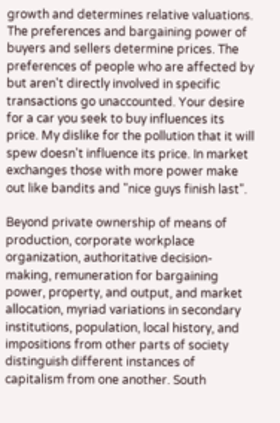growth and determines relative valuations. The preferences and bargaining power of buyers and sellers determine prices. The preferences of people who are affected by but aren't directly involved in specific transactions go unaccounted. Your desire for a car you seek to buy influences its price. My dislike for the pollution that it will spew doesn't influence its price. In market exchanges those with more power make out like bandits and "nice guys finish last".

Beyond private ownership of means of production, corporate workplace organization, authoritative decision-making, remuneration for bargaining power, property, and output, and market allocation, myriad variations in secondary institutions, population, local history, and impositions from other parts of society distinguish different instances of capitalism from one another. South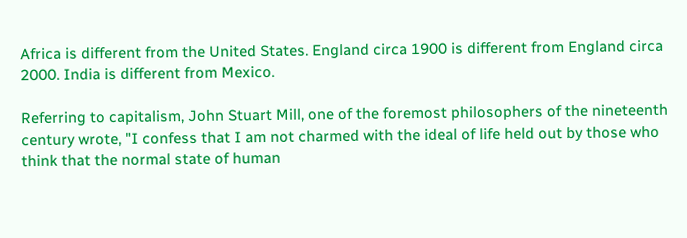Africa is different from the United States. England circa 1900 is different from England circa 2000. India is different from Mexico.

Referring to capitalism, John Stuart Mill, one of the foremost philosophers of the nineteenth century wrote, "I confess that I am not charmed with the ideal of life held out by those who think that the normal state of human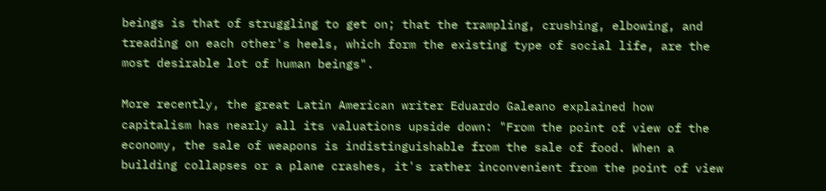beings is that of struggling to get on; that the trampling, crushing, elbowing, and treading on each other's heels, which form the existing type of social life, are the most desirable lot of human beings".

More recently, the great Latin American writer Eduardo Galeano explained how capitalism has nearly all its valuations upside down: "From the point of view of the economy, the sale of weapons is indistinguishable from the sale of food. When a building collapses or a plane crashes, it's rather inconvenient from the point of view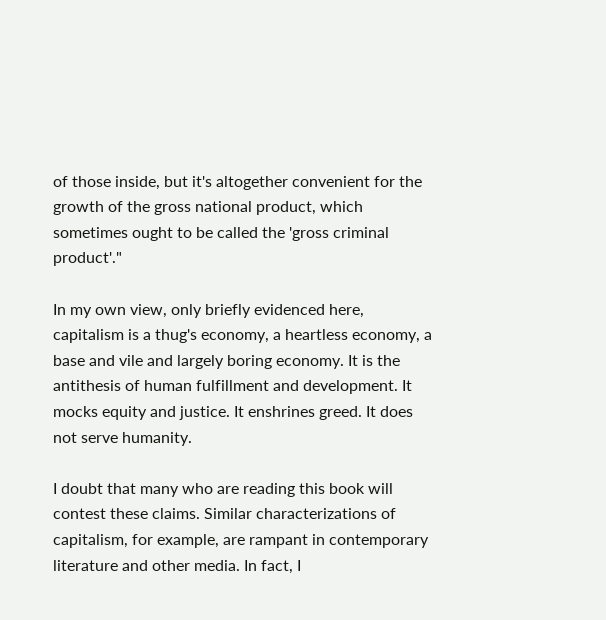of those inside, but it's altogether convenient for the growth of the gross national product, which sometimes ought to be called the 'gross criminal product'."

In my own view, only briefly evidenced here, capitalism is a thug's economy, a heartless economy, a base and vile and largely boring economy. It is the antithesis of human fulfillment and development. It mocks equity and justice. It enshrines greed. It does not serve humanity.

I doubt that many who are reading this book will contest these claims. Similar characterizations of capitalism, for example, are rampant in contemporary literature and other media. In fact, I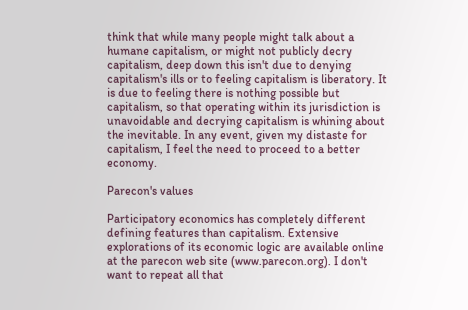think that while many people might talk about a humane capitalism, or might not publicly decry capitalism, deep down this isn't due to denying capitalism's ills or to feeling capitalism is liberatory. It is due to feeling there is nothing possible but capitalism, so that operating within its jurisdiction is unavoidable and decrying capitalism is whining about the inevitable. In any event, given my distaste for capitalism, I feel the need to proceed to a better economy.

Parecon's values

Participatory economics has completely different defining features than capitalism. Extensive explorations of its economic logic are available online at the parecon web site (www.parecon.org). I don't want to repeat all that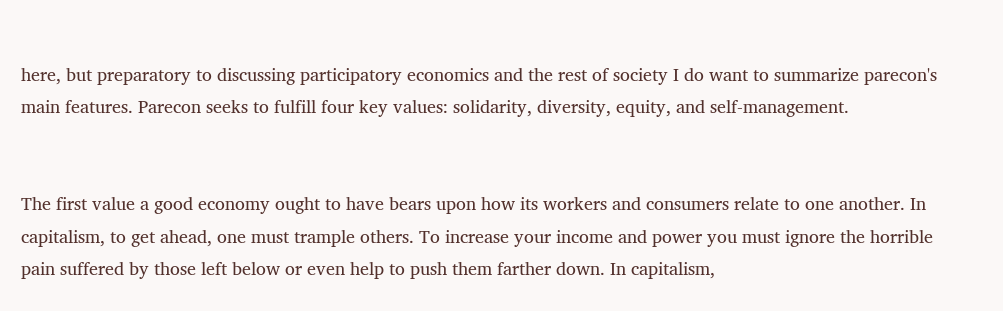here, but preparatory to discussing participatory economics and the rest of society I do want to summarize parecon's main features. Parecon seeks to fulfill four key values: solidarity, diversity, equity, and self-management.


The first value a good economy ought to have bears upon how its workers and consumers relate to one another. In capitalism, to get ahead, one must trample others. To increase your income and power you must ignore the horrible pain suffered by those left below or even help to push them farther down. In capitalism,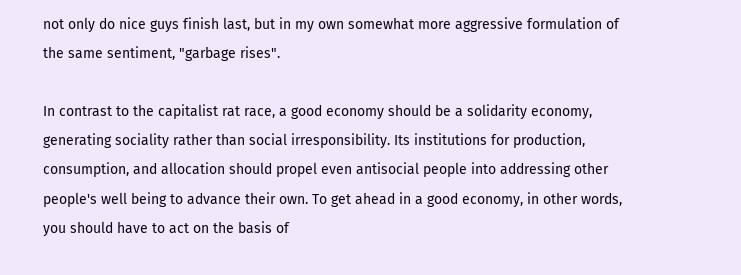not only do nice guys finish last, but in my own somewhat more aggressive formulation of the same sentiment, "garbage rises".

In contrast to the capitalist rat race, a good economy should be a solidarity economy, generating sociality rather than social irresponsibility. Its institutions for production, consumption, and allocation should propel even antisocial people into addressing other people's well being to advance their own. To get ahead in a good economy, in other words, you should have to act on the basis of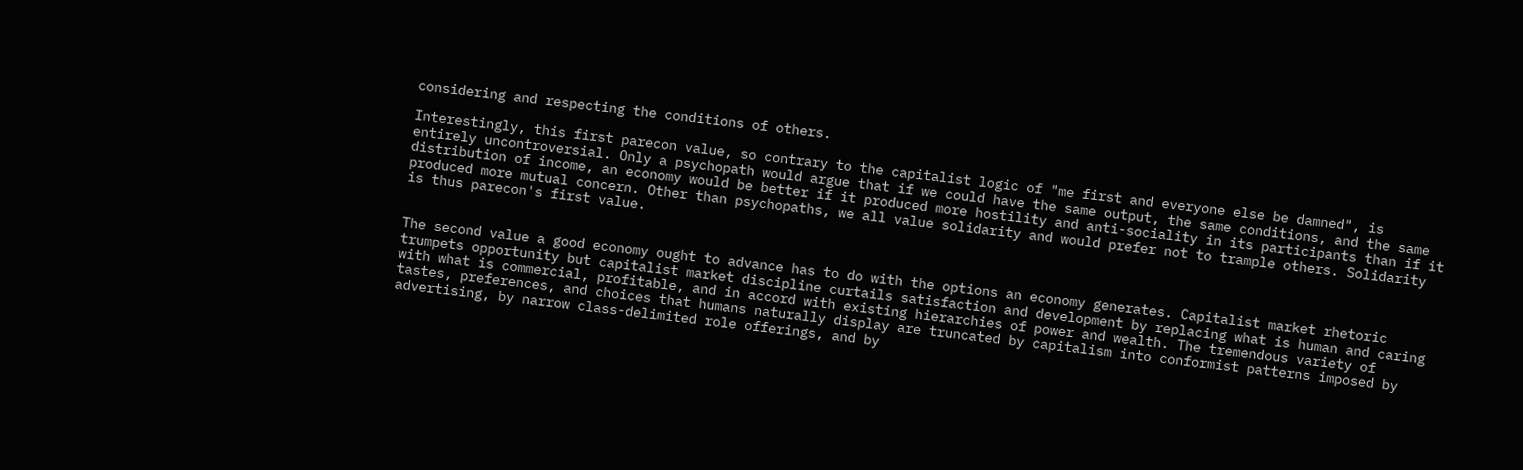considering and respecting the conditions of others.

Interestingly, this first parecon value, so contrary to the capitalist logic of "me first and everyone else be damned", is entirely uncontroversial. Only a psychopath would argue that if we could have the same output, the same conditions, and the same distribution of income, an economy would be better if it produced more hostility and anti-sociality in its participants than if it produced more mutual concern. Other than psychopaths, we all value solidarity and would prefer not to trample others. Solidarity is thus parecon's first value.


The second value a good economy ought to advance has to do with the options an economy generates. Capitalist market rhetoric trumpets opportunity but capitalist market discipline curtails satisfaction and development by replacing what is human and caring with what is commercial, profitable, and in accord with existing hierarchies of power and wealth. The tremendous variety of tastes, preferences, and choices that humans naturally display are truncated by capitalism into conformist patterns imposed by advertising, by narrow class-delimited role offerings, and by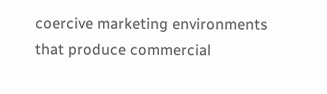coercive marketing environments that produce commercial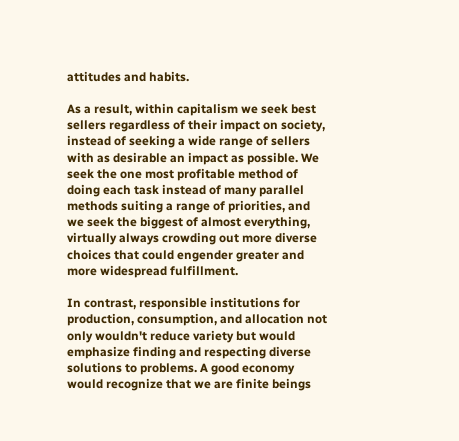attitudes and habits.

As a result, within capitalism we seek best sellers regardless of their impact on society, instead of seeking a wide range of sellers with as desirable an impact as possible. We seek the one most profitable method of doing each task instead of many parallel methods suiting a range of priorities, and we seek the biggest of almost everything, virtually always crowding out more diverse choices that could engender greater and more widespread fulfillment.

In contrast, responsible institutions for production, consumption, and allocation not only wouldn't reduce variety but would emphasize finding and respecting diverse solutions to problems. A good economy would recognize that we are finite beings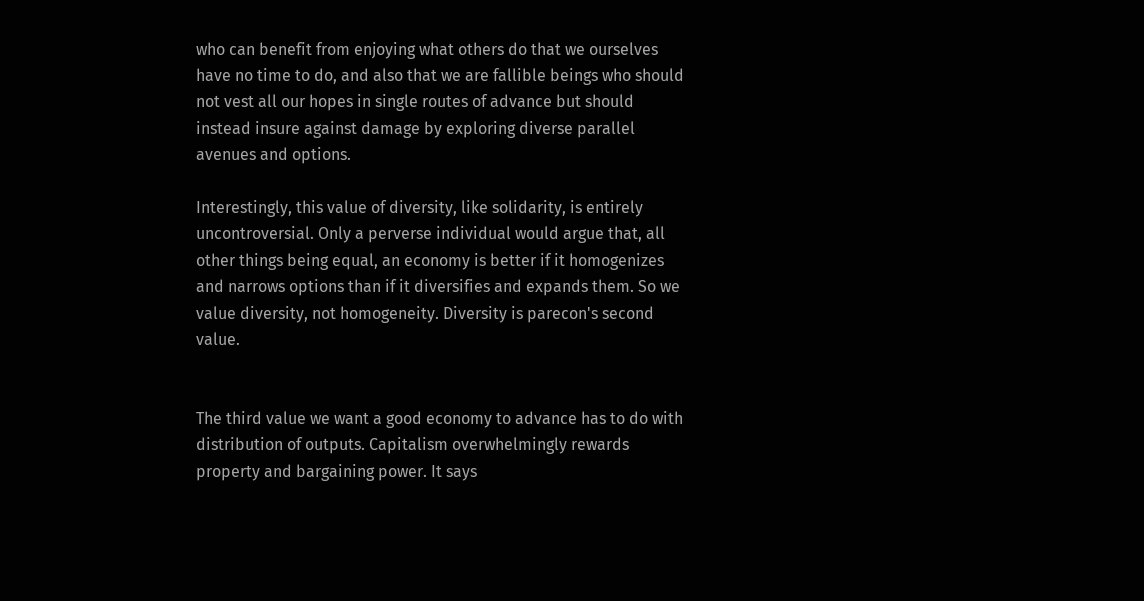who can benefit from enjoying what others do that we ourselves have no time to do, and also that we are fallible beings who should not vest all our hopes in single routes of advance but should instead insure against damage by exploring diverse parallel avenues and options.

Interestingly, this value of diversity, like solidarity, is entirely uncontroversial. Only a perverse individual would argue that, all other things being equal, an economy is better if it homogenizes and narrows options than if it diversifies and expands them. So we value diversity, not homogeneity. Diversity is parecon's second value.


The third value we want a good economy to advance has to do with distribution of outputs. Capitalism overwhelmingly rewards property and bargaining power. It says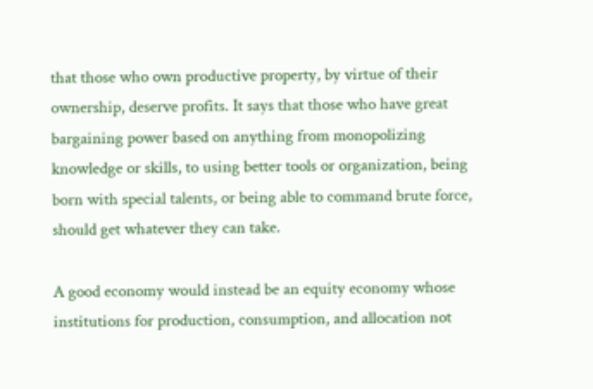that those who own productive property, by virtue of their ownership, deserve profits. It says that those who have great bargaining power based on anything from monopolizing knowledge or skills, to using better tools or organization, being born with special talents, or being able to command brute force, should get whatever they can take.

A good economy would instead be an equity economy whose institutions for production, consumption, and allocation not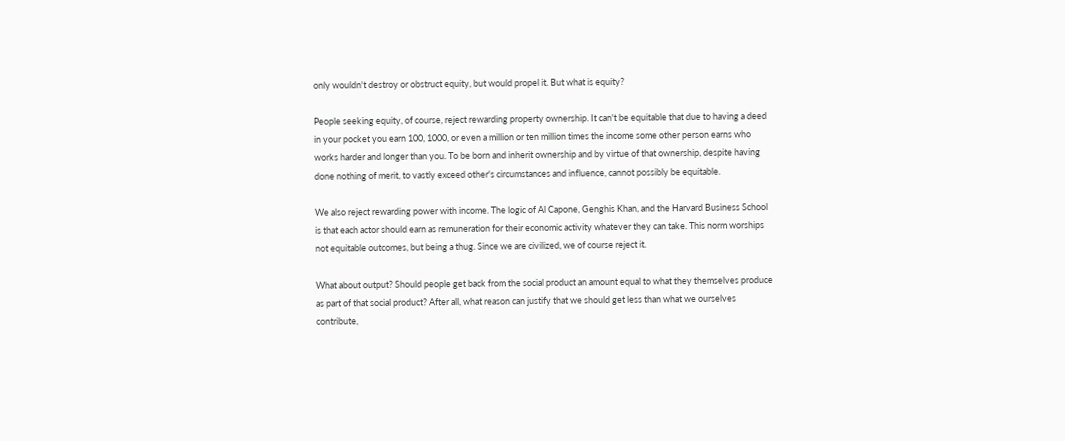only wouldn't destroy or obstruct equity, but would propel it. But what is equity?

People seeking equity, of course, reject rewarding property ownership. It can't be equitable that due to having a deed in your pocket you earn 100, 1000, or even a million or ten million times the income some other person earns who works harder and longer than you. To be born and inherit ownership and by virtue of that ownership, despite having done nothing of merit, to vastly exceed other's circumstances and influence, cannot possibly be equitable.

We also reject rewarding power with income. The logic of Al Capone, Genghis Khan, and the Harvard Business School is that each actor should earn as remuneration for their economic activity whatever they can take. This norm worships not equitable outcomes, but being a thug. Since we are civilized, we of course reject it.

What about output? Should people get back from the social product an amount equal to what they themselves produce as part of that social product? After all, what reason can justify that we should get less than what we ourselves contribute,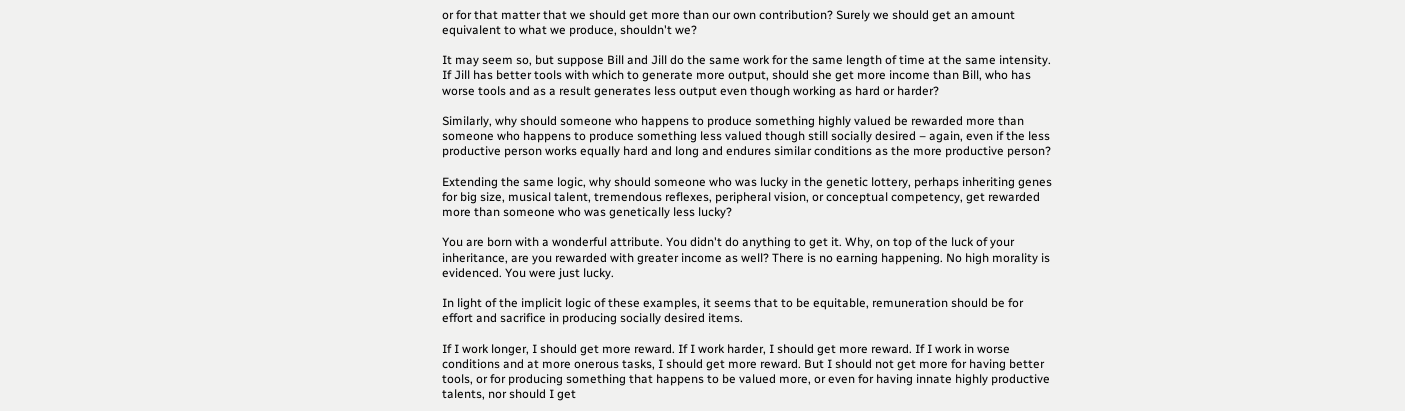or for that matter that we should get more than our own contribution? Surely we should get an amount equivalent to what we produce, shouldn't we?

It may seem so, but suppose Bill and Jill do the same work for the same length of time at the same intensity. If Jill has better tools with which to generate more output, should she get more income than Bill, who has worse tools and as a result generates less output even though working as hard or harder?

Similarly, why should someone who happens to produce something highly valued be rewarded more than someone who happens to produce something less valued though still socially desired – again, even if the less productive person works equally hard and long and endures similar conditions as the more productive person?

Extending the same logic, why should someone who was lucky in the genetic lottery, perhaps inheriting genes for big size, musical talent, tremendous reflexes, peripheral vision, or conceptual competency, get rewarded more than someone who was genetically less lucky?

You are born with a wonderful attribute. You didn't do anything to get it. Why, on top of the luck of your inheritance, are you rewarded with greater income as well? There is no earning happening. No high morality is evidenced. You were just lucky.

In light of the implicit logic of these examples, it seems that to be equitable, remuneration should be for effort and sacrifice in producing socially desired items.

If I work longer, I should get more reward. If I work harder, I should get more reward. If I work in worse conditions and at more onerous tasks, I should get more reward. But I should not get more for having better tools, or for producing something that happens to be valued more, or even for having innate highly productive talents, nor should I get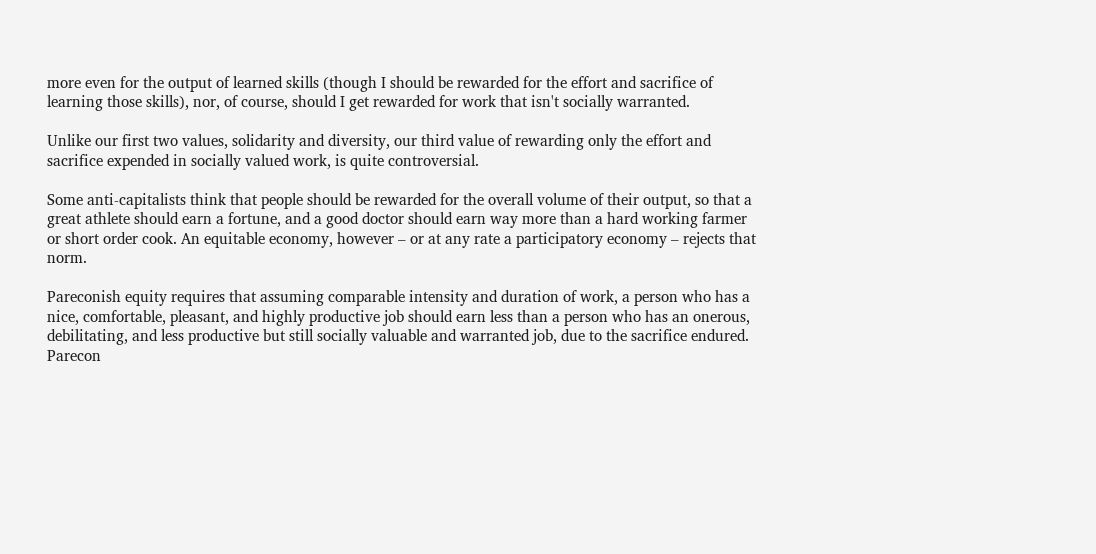more even for the output of learned skills (though I should be rewarded for the effort and sacrifice of learning those skills), nor, of course, should I get rewarded for work that isn't socially warranted.

Unlike our first two values, solidarity and diversity, our third value of rewarding only the effort and sacrifice expended in socially valued work, is quite controversial.

Some anti-capitalists think that people should be rewarded for the overall volume of their output, so that a great athlete should earn a fortune, and a good doctor should earn way more than a hard working farmer or short order cook. An equitable economy, however – or at any rate a participatory economy – rejects that norm.

Pareconish equity requires that assuming comparable intensity and duration of work, a person who has a nice, comfortable, pleasant, and highly productive job should earn less than a person who has an onerous, debilitating, and less productive but still socially valuable and warranted job, due to the sacrifice endured. Parecon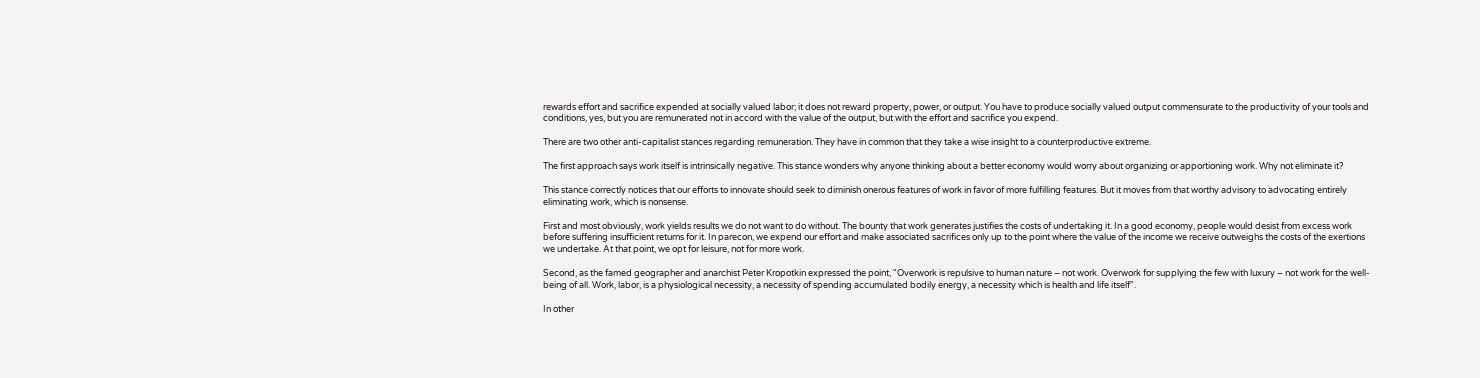rewards effort and sacrifice expended at socially valued labor; it does not reward property, power, or output. You have to produce socially valued output commensurate to the productivity of your tools and conditions, yes, but you are remunerated not in accord with the value of the output, but with the effort and sacrifice you expend.

There are two other anti-capitalist stances regarding remuneration. They have in common that they take a wise insight to a counterproductive extreme.

The first approach says work itself is intrinsically negative. This stance wonders why anyone thinking about a better economy would worry about organizing or apportioning work. Why not eliminate it?

This stance correctly notices that our efforts to innovate should seek to diminish onerous features of work in favor of more fulfilling features. But it moves from that worthy advisory to advocating entirely eliminating work, which is nonsense.

First and most obviously, work yields results we do not want to do without. The bounty that work generates justifies the costs of undertaking it. In a good economy, people would desist from excess work before suffering insufficient returns for it. In parecon, we expend our effort and make associated sacrifices only up to the point where the value of the income we receive outweighs the costs of the exertions we undertake. At that point, we opt for leisure, not for more work.

Second, as the famed geographer and anarchist Peter Kropotkin expressed the point, "Overwork is repulsive to human nature – not work. Overwork for supplying the few with luxury – not work for the well-being of all. Work, labor, is a physiological necessity, a necessity of spending accumulated bodily energy, a necessity which is health and life itself".

In other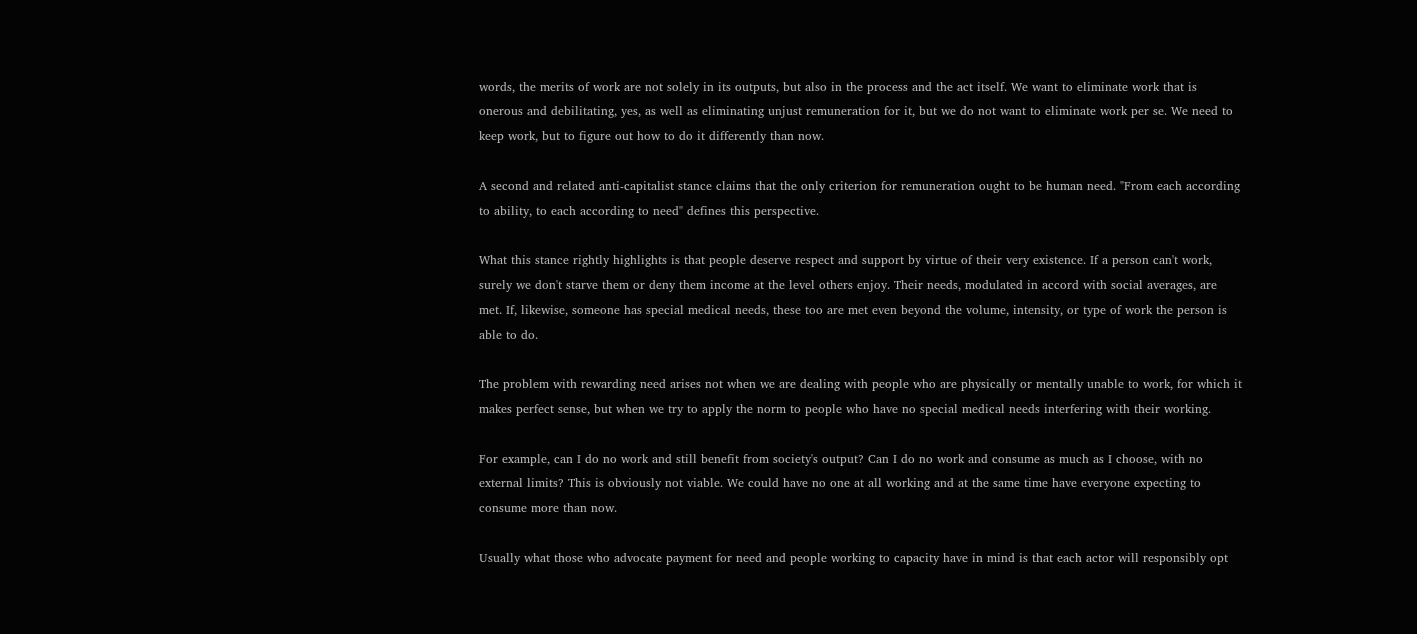words, the merits of work are not solely in its outputs, but also in the process and the act itself. We want to eliminate work that is onerous and debilitating, yes, as well as eliminating unjust remuneration for it, but we do not want to eliminate work per se. We need to keep work, but to figure out how to do it differently than now.

A second and related anti-capitalist stance claims that the only criterion for remuneration ought to be human need. "From each according to ability, to each according to need" defines this perspective.

What this stance rightly highlights is that people deserve respect and support by virtue of their very existence. If a person can't work, surely we don't starve them or deny them income at the level others enjoy. Their needs, modulated in accord with social averages, are met. If, likewise, someone has special medical needs, these too are met even beyond the volume, intensity, or type of work the person is able to do.

The problem with rewarding need arises not when we are dealing with people who are physically or mentally unable to work, for which it makes perfect sense, but when we try to apply the norm to people who have no special medical needs interfering with their working.

For example, can I do no work and still benefit from society's output? Can I do no work and consume as much as I choose, with no external limits? This is obviously not viable. We could have no one at all working and at the same time have everyone expecting to consume more than now.

Usually what those who advocate payment for need and people working to capacity have in mind is that each actor will responsibly opt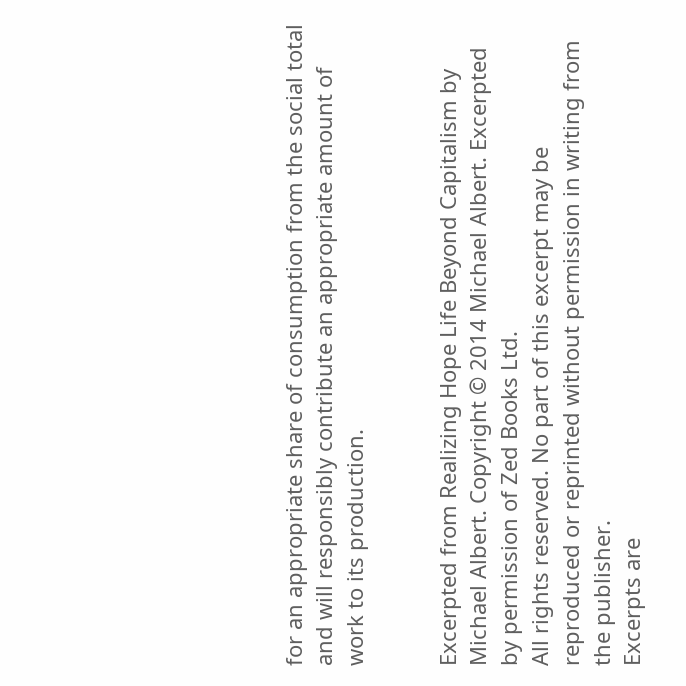for an appropriate share of consumption from the social total and will responsibly contribute an appropriate amount of work to its production.


Excerpted from Realizing Hope Life Beyond Capitalism by Michael Albert. Copyright © 2014 Michael Albert. Excerpted by permission of Zed Books Ltd.
All rights reserved. No part of this excerpt may be reproduced or reprinted without permission in writing from the publisher.
Excerpts are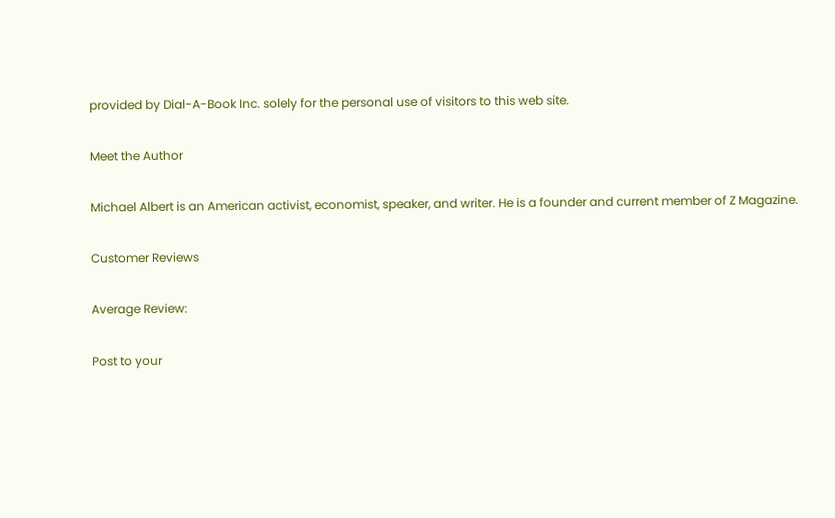provided by Dial-A-Book Inc. solely for the personal use of visitors to this web site.

Meet the Author

Michael Albert is an American activist, economist, speaker, and writer. He is a founder and current member of Z Magazine.

Customer Reviews

Average Review:

Post to your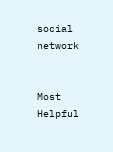social network


Most Helpful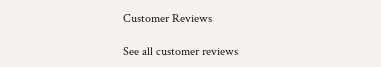Customer Reviews

See all customer reviews